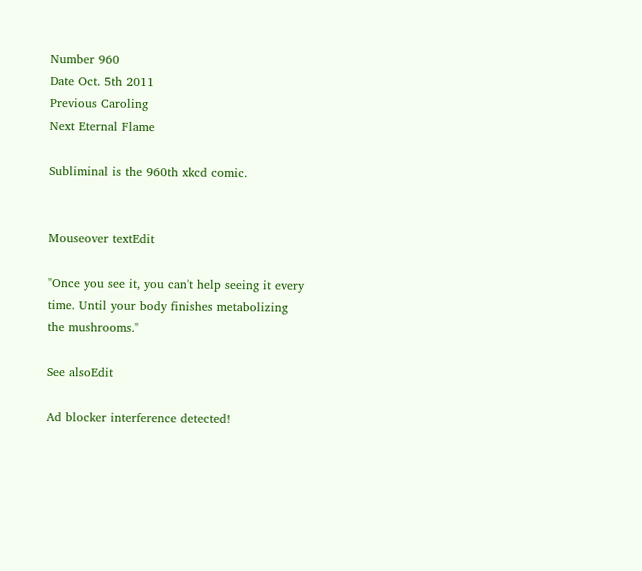Number 960
Date Oct. 5th 2011
Previous Caroling
Next Eternal Flame

Subliminal is the 960th xkcd comic.


Mouseover textEdit

"Once you see it, you can't help seeing it every time. Until your body finishes metabolizing the mushrooms."

See alsoEdit

Ad blocker interference detected!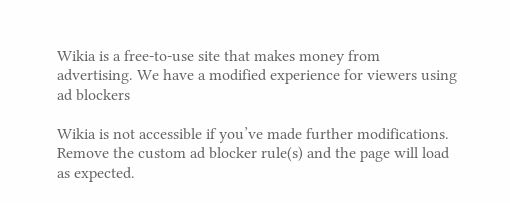Wikia is a free-to-use site that makes money from advertising. We have a modified experience for viewers using ad blockers

Wikia is not accessible if you’ve made further modifications. Remove the custom ad blocker rule(s) and the page will load as expected.